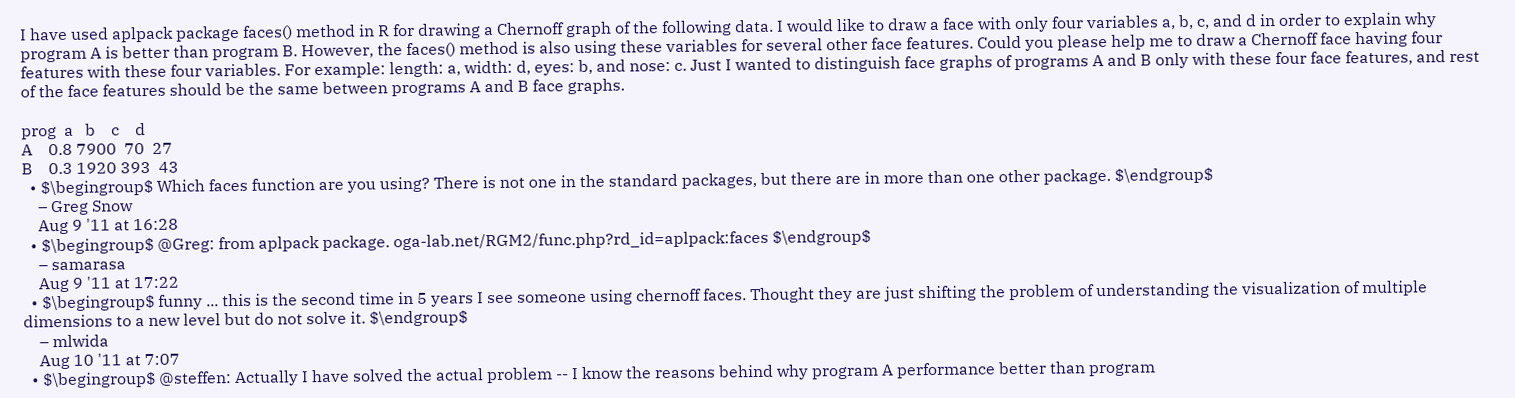I have used aplpack package faces() method in R for drawing a Chernoff graph of the following data. I would like to draw a face with only four variables a, b, c, and d in order to explain why program A is better than program B. However, the faces() method is also using these variables for several other face features. Could you please help me to draw a Chernoff face having four features with these four variables. For example: length: a, width: d, eyes: b, and nose: c. Just I wanted to distinguish face graphs of programs A and B only with these four face features, and rest of the face features should be the same between programs A and B face graphs.

prog  a   b    c    d
A    0.8 7900  70  27
B    0.3 1920 393  43
  • $\begingroup$ Which faces function are you using? There is not one in the standard packages, but there are in more than one other package. $\endgroup$
    – Greg Snow
    Aug 9 '11 at 16:28
  • $\begingroup$ @Greg: from aplpack package. oga-lab.net/RGM2/func.php?rd_id=aplpack:faces $\endgroup$
    – samarasa
    Aug 9 '11 at 17:22
  • $\begingroup$ funny ... this is the second time in 5 years I see someone using chernoff faces. Thought they are just shifting the problem of understanding the visualization of multiple dimensions to a new level but do not solve it. $\endgroup$
    – mlwida
    Aug 10 '11 at 7:07
  • $\begingroup$ @steffen: Actually I have solved the actual problem -- I know the reasons behind why program A performance better than program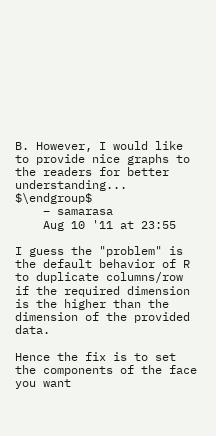B. However, I would like to provide nice graphs to the readers for better understanding... $\endgroup$
    – samarasa
    Aug 10 '11 at 23:55

I guess the "problem" is the default behavior of R to duplicate columns/row if the required dimension is the higher than the dimension of the provided data.

Hence the fix is to set the components of the face you want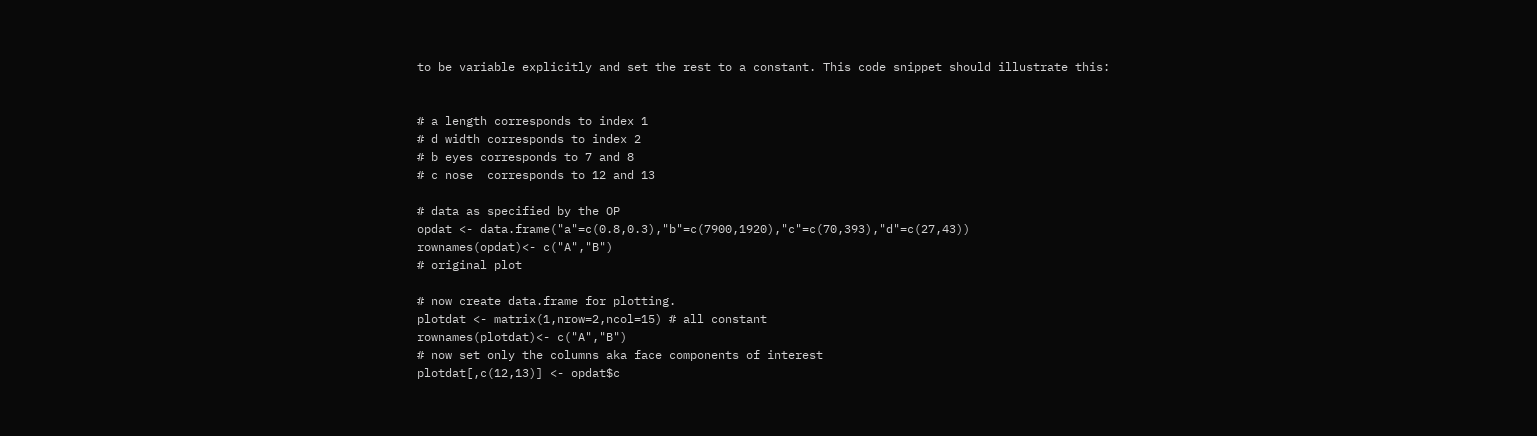to be variable explicitly and set the rest to a constant. This code snippet should illustrate this:


# a length corresponds to index 1
# d width corresponds to index 2
# b eyes corresponds to 7 and 8
# c nose  corresponds to 12 and 13

# data as specified by the OP
opdat <- data.frame("a"=c(0.8,0.3),"b"=c(7900,1920),"c"=c(70,393),"d"=c(27,43))
rownames(opdat)<- c("A","B")
# original plot

# now create data.frame for plotting.
plotdat <- matrix(1,nrow=2,ncol=15) # all constant
rownames(plotdat)<- c("A","B")
# now set only the columns aka face components of interest
plotdat[,c(12,13)] <- opdat$c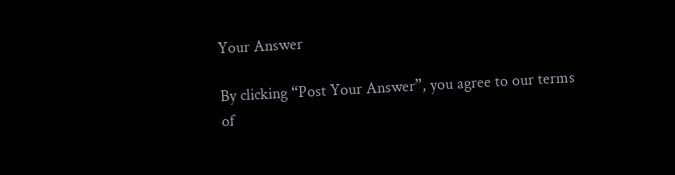Your Answer

By clicking “Post Your Answer”, you agree to our terms of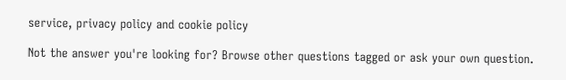service, privacy policy and cookie policy

Not the answer you're looking for? Browse other questions tagged or ask your own question.